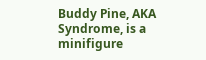Buddy Pine, AKA Syndrome, is a minifigure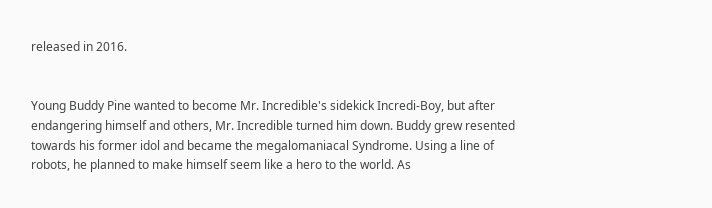released in 2016.


Young Buddy Pine wanted to become Mr. Incredible's sidekick Incredi-Boy, but after endangering himself and others, Mr. Incredible turned him down. Buddy grew resented towards his former idol and became the megalomaniacal Syndrome. Using a line of robots, he planned to make himself seem like a hero to the world. As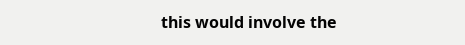this would involve the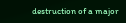destruction of a major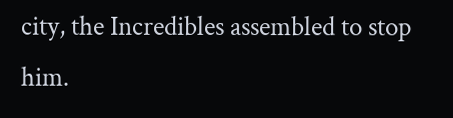city, the Incredibles assembled to stop him.